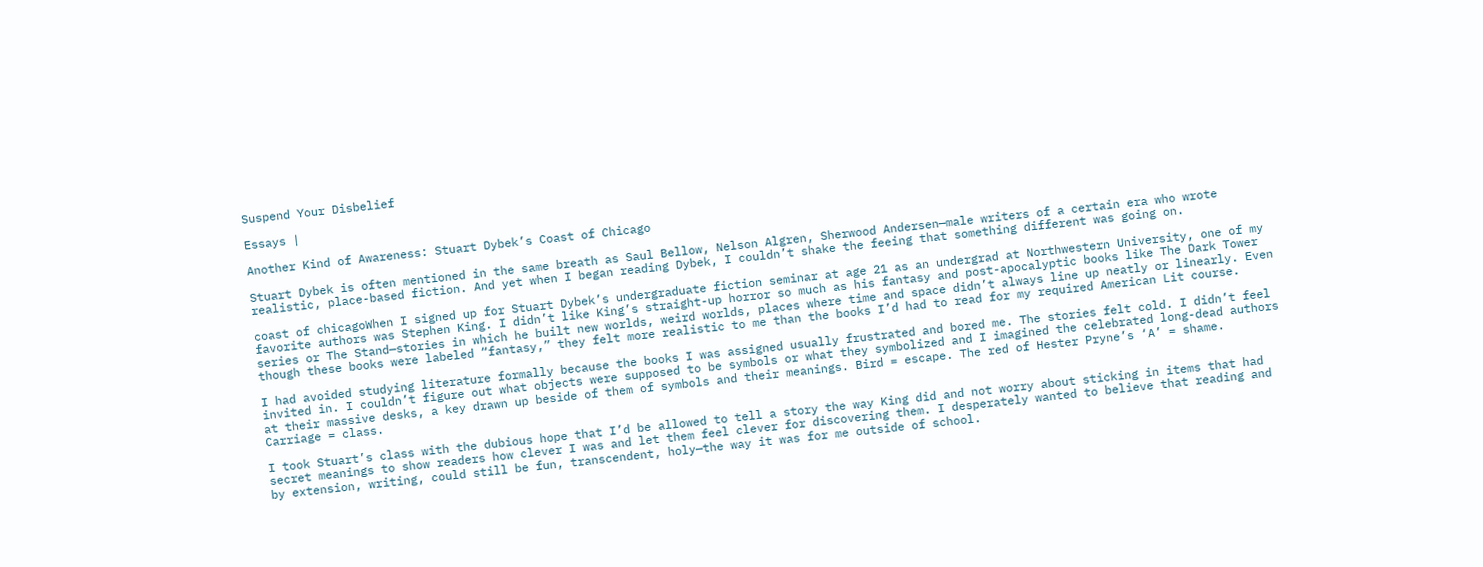Suspend Your Disbelief

Essays |

Another Kind of Awareness: Stuart Dybek’s Coast of Chicago

Stuart Dybek is often mentioned in the same breath as Saul Bellow, Nelson Algren, Sherwood Andersen—male writers of a certain era who wrote realistic, place-based fiction. And yet when I began reading Dybek, I couldn’t shake the feeing that something different was going on.

coast of chicagoWhen I signed up for Stuart Dybek’s undergraduate fiction seminar at age 21 as an undergrad at Northwestern University, one of my favorite authors was Stephen King. I didn’t like King’s straight-up horror so much as his fantasy and post-apocalyptic books like The Dark Tower series or The Stand—stories in which he built new worlds, weird worlds, places where time and space didn’t always line up neatly or linearly. Even though these books were labeled “fantasy,” they felt more realistic to me than the books I’d had to read for my required American Lit course.

I had avoided studying literature formally because the books I was assigned usually frustrated and bored me. The stories felt cold. I didn’t feel invited in. I couldn’t figure out what objects were supposed to be symbols or what they symbolized and I imagined the celebrated long-dead authors at their massive desks, a key drawn up beside of them of symbols and their meanings. Bird = escape. The red of Hester Pryne’s ‘A’ = shame. Carriage = class.

I took Stuart’s class with the dubious hope that I’d be allowed to tell a story the way King did and not worry about sticking in items that had secret meanings to show readers how clever I was and let them feel clever for discovering them. I desperately wanted to believe that reading and by extension, writing, could still be fun, transcendent, holy—the way it was for me outside of school.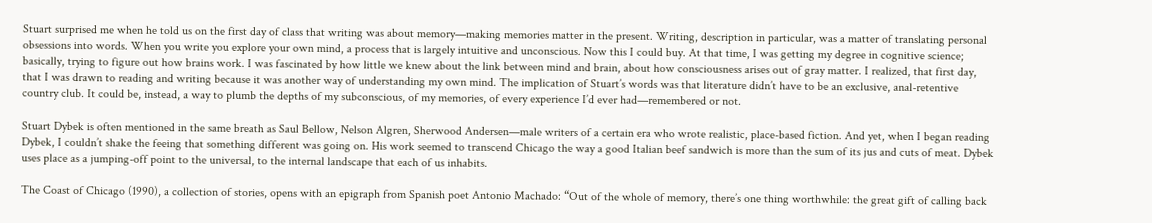Stuart surprised me when he told us on the first day of class that writing was about memory—making memories matter in the present. Writing, description in particular, was a matter of translating personal obsessions into words. When you write you explore your own mind, a process that is largely intuitive and unconscious. Now this I could buy. At that time, I was getting my degree in cognitive science; basically, trying to figure out how brains work. I was fascinated by how little we knew about the link between mind and brain, about how consciousness arises out of gray matter. I realized, that first day, that I was drawn to reading and writing because it was another way of understanding my own mind. The implication of Stuart’s words was that literature didn’t have to be an exclusive, anal-retentive country club. It could be, instead, a way to plumb the depths of my subconscious, of my memories, of every experience I’d ever had—remembered or not.

Stuart Dybek is often mentioned in the same breath as Saul Bellow, Nelson Algren, Sherwood Andersen—male writers of a certain era who wrote realistic, place-based fiction. And yet, when I began reading Dybek, I couldn’t shake the feeing that something different was going on. His work seemed to transcend Chicago the way a good Italian beef sandwich is more than the sum of its jus and cuts of meat. Dybek uses place as a jumping-off point to the universal, to the internal landscape that each of us inhabits.

The Coast of Chicago (1990), a collection of stories, opens with an epigraph from Spanish poet Antonio Machado: “Out of the whole of memory, there’s one thing worthwhile: the great gift of calling back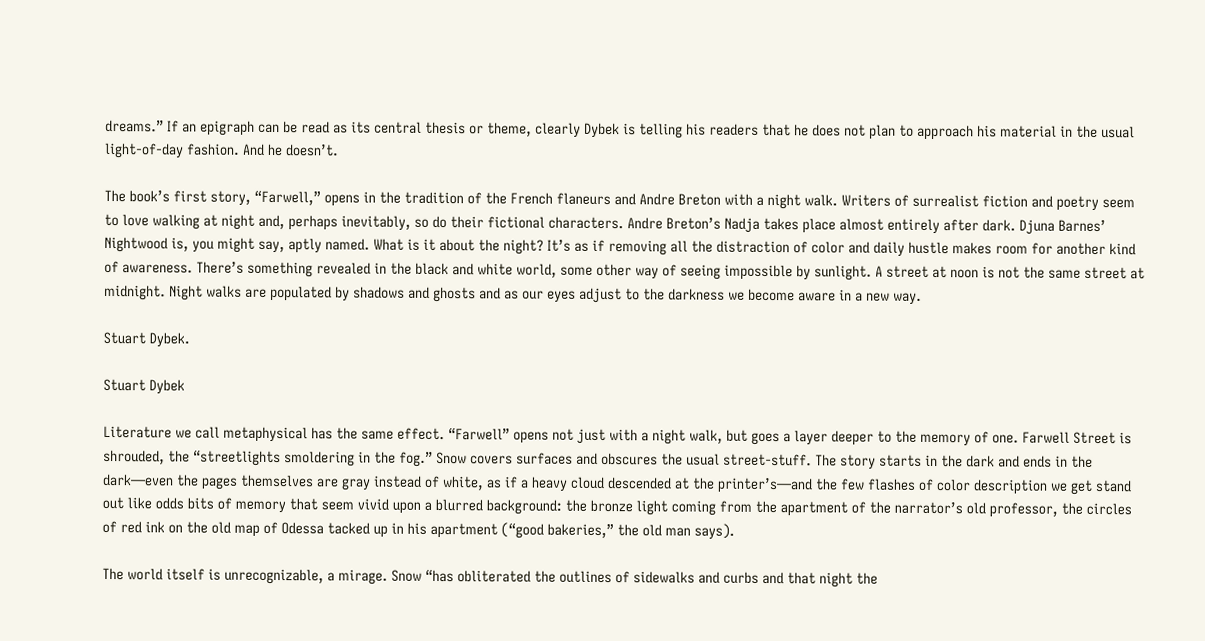dreams.” If an epigraph can be read as its central thesis or theme, clearly Dybek is telling his readers that he does not plan to approach his material in the usual light-of-day fashion. And he doesn’t.

The book’s first story, “Farwell,” opens in the tradition of the French flaneurs and Andre Breton with a night walk. Writers of surrealist fiction and poetry seem to love walking at night and, perhaps inevitably, so do their fictional characters. Andre Breton’s Nadja takes place almost entirely after dark. Djuna Barnes’ Nightwood is, you might say, aptly named. What is it about the night? It’s as if removing all the distraction of color and daily hustle makes room for another kind of awareness. There’s something revealed in the black and white world, some other way of seeing impossible by sunlight. A street at noon is not the same street at midnight. Night walks are populated by shadows and ghosts and as our eyes adjust to the darkness we become aware in a new way.

Stuart Dybek.

Stuart Dybek

Literature we call metaphysical has the same effect. “Farwell” opens not just with a night walk, but goes a layer deeper to the memory of one. Farwell Street is shrouded, the “streetlights smoldering in the fog.” Snow covers surfaces and obscures the usual street-stuff. The story starts in the dark and ends in the dark—even the pages themselves are gray instead of white, as if a heavy cloud descended at the printer’s—and the few flashes of color description we get stand out like odds bits of memory that seem vivid upon a blurred background: the bronze light coming from the apartment of the narrator’s old professor, the circles of red ink on the old map of Odessa tacked up in his apartment (“good bakeries,” the old man says).

The world itself is unrecognizable, a mirage. Snow “has obliterated the outlines of sidewalks and curbs and that night the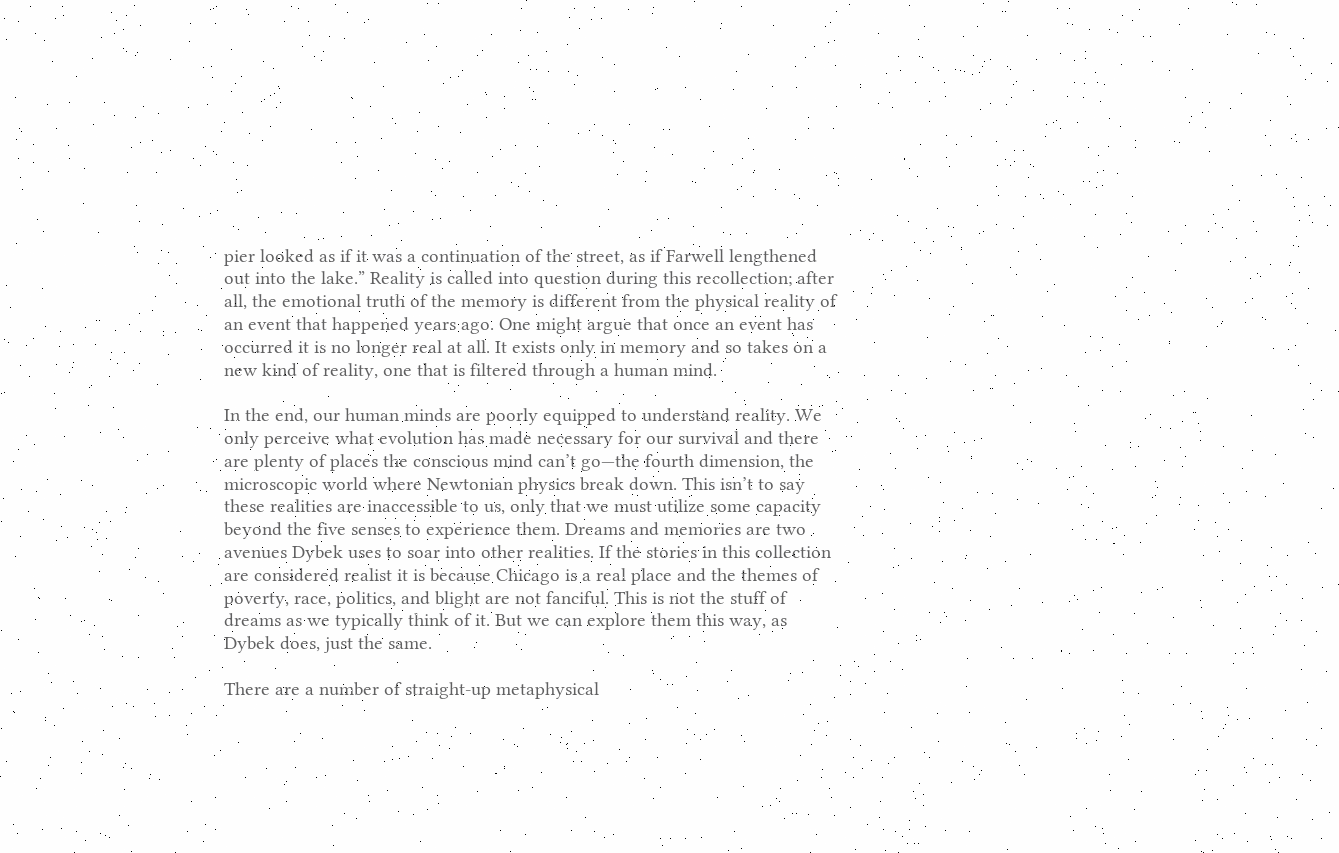pier looked as if it was a continuation of the street, as if Farwell lengthened out into the lake.” Reality is called into question during this recollection; after all, the emotional truth of the memory is different from the physical reality of an event that happened years ago. One might argue that once an event has occurred it is no longer real at all. It exists only in memory and so takes on a new kind of reality, one that is filtered through a human mind.

In the end, our human minds are poorly equipped to understand reality. We only perceive what evolution has made necessary for our survival and there are plenty of places the conscious mind can’t go—the fourth dimension, the microscopic world where Newtonian physics break down. This isn’t to say these realities are inaccessible to us, only that we must utilize some capacity beyond the five senses to experience them. Dreams and memories are two avenues Dybek uses to soar into other realities. If the stories in this collection are considered realist it is because Chicago is a real place and the themes of poverty, race, politics, and blight are not fanciful. This is not the stuff of dreams as we typically think of it. But we can explore them this way, as Dybek does, just the same.

There are a number of straight-up metaphysical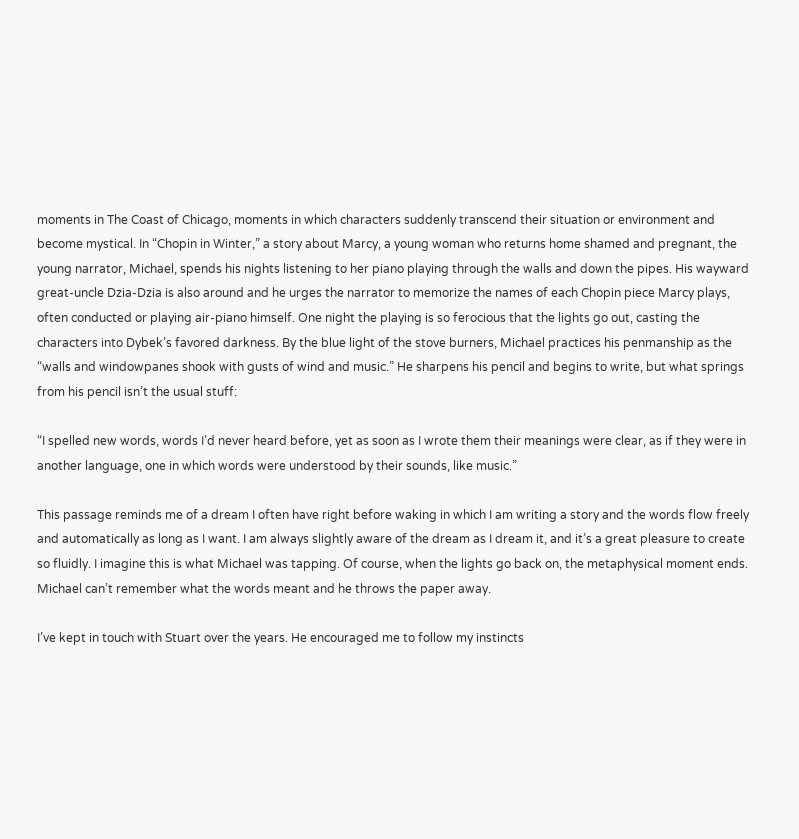moments in The Coast of Chicago, moments in which characters suddenly transcend their situation or environment and become mystical. In “Chopin in Winter,” a story about Marcy, a young woman who returns home shamed and pregnant, the young narrator, Michael, spends his nights listening to her piano playing through the walls and down the pipes. His wayward great-uncle Dzia-Dzia is also around and he urges the narrator to memorize the names of each Chopin piece Marcy plays, often conducted or playing air-piano himself. One night the playing is so ferocious that the lights go out, casting the characters into Dybek’s favored darkness. By the blue light of the stove burners, Michael practices his penmanship as the “walls and windowpanes shook with gusts of wind and music.” He sharpens his pencil and begins to write, but what springs from his pencil isn’t the usual stuff:

“I spelled new words, words I’d never heard before, yet as soon as I wrote them their meanings were clear, as if they were in another language, one in which words were understood by their sounds, like music.”

This passage reminds me of a dream I often have right before waking in which I am writing a story and the words flow freely and automatically as long as I want. I am always slightly aware of the dream as I dream it, and it’s a great pleasure to create so fluidly. I imagine this is what Michael was tapping. Of course, when the lights go back on, the metaphysical moment ends. Michael can’t remember what the words meant and he throws the paper away.

I’ve kept in touch with Stuart over the years. He encouraged me to follow my instincts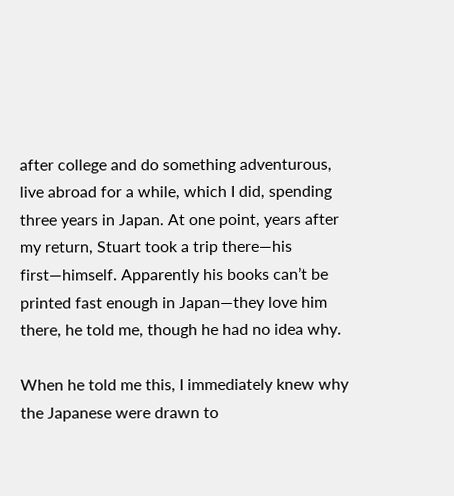after college and do something adventurous, live abroad for a while, which I did, spending three years in Japan. At one point, years after my return, Stuart took a trip there—his first—himself. Apparently his books can’t be printed fast enough in Japan—they love him there, he told me, though he had no idea why.

When he told me this, I immediately knew why the Japanese were drawn to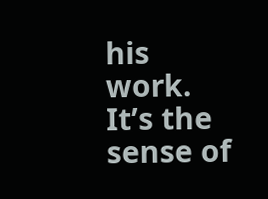his work. It’s the sense of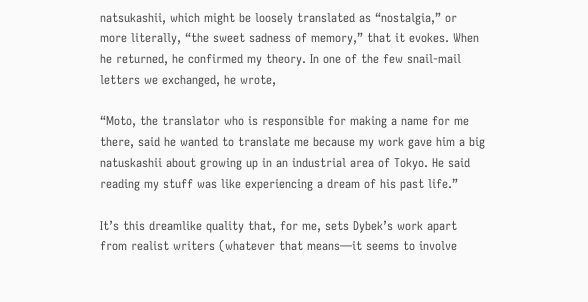natsukashii, which might be loosely translated as “nostalgia,” or more literally, “the sweet sadness of memory,” that it evokes. When he returned, he confirmed my theory. In one of the few snail-mail letters we exchanged, he wrote,

“Moto, the translator who is responsible for making a name for me there, said he wanted to translate me because my work gave him a big natuskashii about growing up in an industrial area of Tokyo. He said reading my stuff was like experiencing a dream of his past life.”

It’s this dreamlike quality that, for me, sets Dybek’s work apart from realist writers (whatever that means—it seems to involve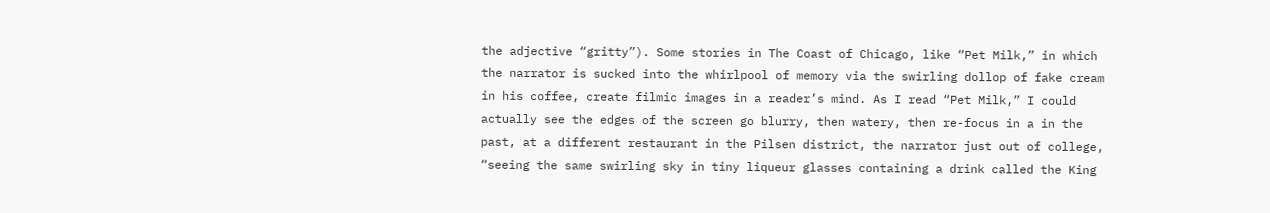the adjective “gritty”). Some stories in The Coast of Chicago, like “Pet Milk,” in which the narrator is sucked into the whirlpool of memory via the swirling dollop of fake cream in his coffee, create filmic images in a reader’s mind. As I read “Pet Milk,” I could actually see the edges of the screen go blurry, then watery, then re-focus in a in the past, at a different restaurant in the Pilsen district, the narrator just out of college, “seeing the same swirling sky in tiny liqueur glasses containing a drink called the King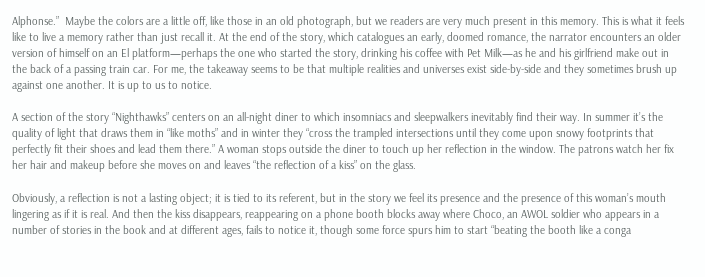Alphonse.”  Maybe the colors are a little off, like those in an old photograph, but we readers are very much present in this memory. This is what it feels like to live a memory rather than just recall it. At the end of the story, which catalogues an early, doomed romance, the narrator encounters an older version of himself on an El platform—perhaps the one who started the story, drinking his coffee with Pet Milk—as he and his girlfriend make out in the back of a passing train car. For me, the takeaway seems to be that multiple realities and universes exist side-by-side and they sometimes brush up against one another. It is up to us to notice.

A section of the story “Nighthawks” centers on an all-night diner to which insomniacs and sleepwalkers inevitably find their way. In summer it’s the quality of light that draws them in “like moths” and in winter they “cross the trampled intersections until they come upon snowy footprints that perfectly fit their shoes and lead them there.” A woman stops outside the diner to touch up her reflection in the window. The patrons watch her fix her hair and makeup before she moves on and leaves “the reflection of a kiss” on the glass.

Obviously, a reflection is not a lasting object; it is tied to its referent, but in the story we feel its presence and the presence of this woman’s mouth lingering as if it is real. And then the kiss disappears, reappearing on a phone booth blocks away where Choco, an AWOL soldier who appears in a number of stories in the book and at different ages, fails to notice it, though some force spurs him to start “beating the booth like a conga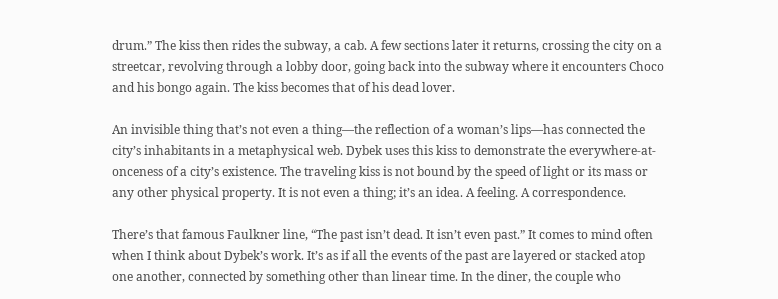drum.” The kiss then rides the subway, a cab. A few sections later it returns, crossing the city on a streetcar, revolving through a lobby door, going back into the subway where it encounters Choco and his bongo again. The kiss becomes that of his dead lover.

An invisible thing that’s not even a thing—the reflection of a woman’s lips—has connected the city’s inhabitants in a metaphysical web. Dybek uses this kiss to demonstrate the everywhere-at-onceness of a city’s existence. The traveling kiss is not bound by the speed of light or its mass or any other physical property. It is not even a thing; it’s an idea. A feeling. A correspondence.

There’s that famous Faulkner line, “The past isn’t dead. It isn’t even past.” It comes to mind often when I think about Dybek’s work. It’s as if all the events of the past are layered or stacked atop one another, connected by something other than linear time. In the diner, the couple who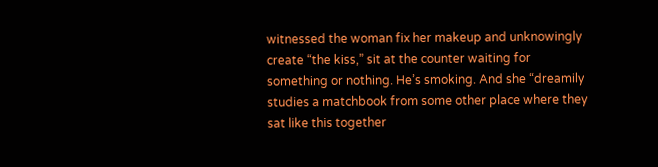witnessed the woman fix her makeup and unknowingly create “the kiss,” sit at the counter waiting for something or nothing. He’s smoking. And she “dreamily studies a matchbook from some other place where they sat like this together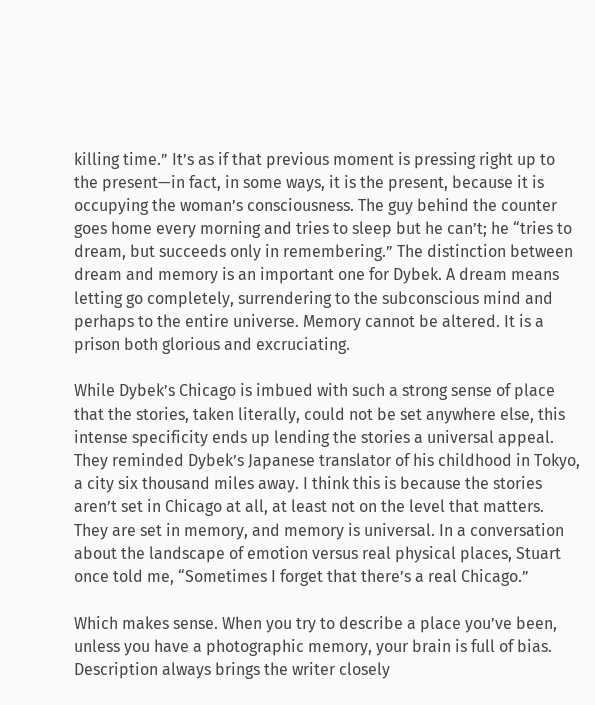killing time.” It’s as if that previous moment is pressing right up to the present—in fact, in some ways, it is the present, because it is occupying the woman’s consciousness. The guy behind the counter goes home every morning and tries to sleep but he can’t; he “tries to dream, but succeeds only in remembering.” The distinction between dream and memory is an important one for Dybek. A dream means letting go completely, surrendering to the subconscious mind and perhaps to the entire universe. Memory cannot be altered. It is a prison both glorious and excruciating.

While Dybek’s Chicago is imbued with such a strong sense of place that the stories, taken literally, could not be set anywhere else, this intense specificity ends up lending the stories a universal appeal. They reminded Dybek’s Japanese translator of his childhood in Tokyo, a city six thousand miles away. I think this is because the stories aren’t set in Chicago at all, at least not on the level that matters. They are set in memory, and memory is universal. In a conversation about the landscape of emotion versus real physical places, Stuart once told me, “Sometimes I forget that there’s a real Chicago.”

Which makes sense. When you try to describe a place you’ve been, unless you have a photographic memory, your brain is full of bias. Description always brings the writer closely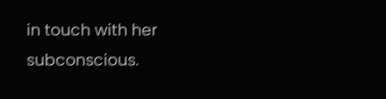in touch with her subconscious.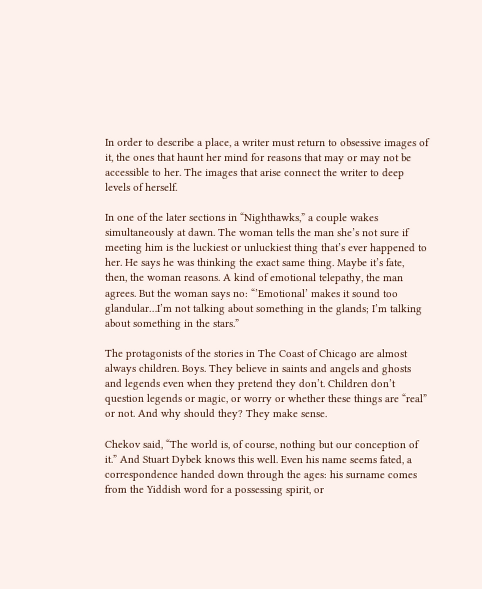In order to describe a place, a writer must return to obsessive images of it, the ones that haunt her mind for reasons that may or may not be accessible to her. The images that arise connect the writer to deep levels of herself.

In one of the later sections in “Nighthawks,” a couple wakes simultaneously at dawn. The woman tells the man she’s not sure if meeting him is the luckiest or unluckiest thing that’s ever happened to her. He says he was thinking the exact same thing. Maybe it’s fate, then, the woman reasons. A kind of emotional telepathy, the man agrees. But the woman says no: “’Emotional’ makes it sound too glandular…I’m not talking about something in the glands; I’m talking about something in the stars.”

The protagonists of the stories in The Coast of Chicago are almost always children. Boys. They believe in saints and angels and ghosts and legends even when they pretend they don’t. Children don’t question legends or magic, or worry or whether these things are “real” or not. And why should they? They make sense.

Chekov said, “The world is, of course, nothing but our conception of it.” And Stuart Dybek knows this well. Even his name seems fated, a correspondence handed down through the ages: his surname comes from the Yiddish word for a possessing spirit, or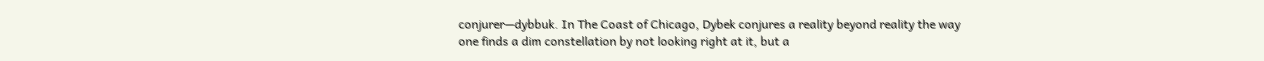conjurer—dybbuk. In The Coast of Chicago, Dybek conjures a reality beyond reality the way one finds a dim constellation by not looking right at it, but a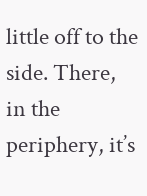little off to the side. There, in the periphery, it’s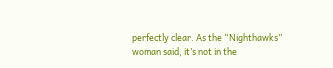perfectly clear. As the “Nighthawks” woman said, it’s not in the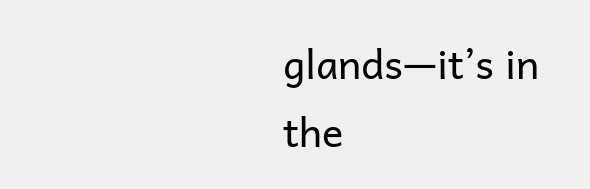glands—it’s in the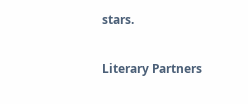stars.

Literary Partners